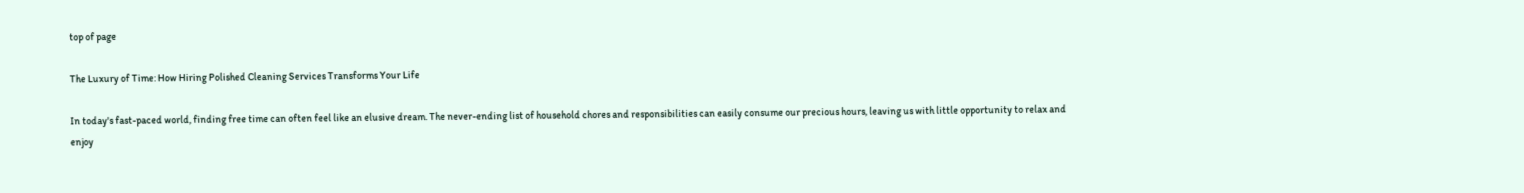top of page

The Luxury of Time: How Hiring Polished Cleaning Services Transforms Your Life

In today's fast-paced world, finding free time can often feel like an elusive dream. The never-ending list of household chores and responsibilities can easily consume our precious hours, leaving us with little opportunity to relax and enjoy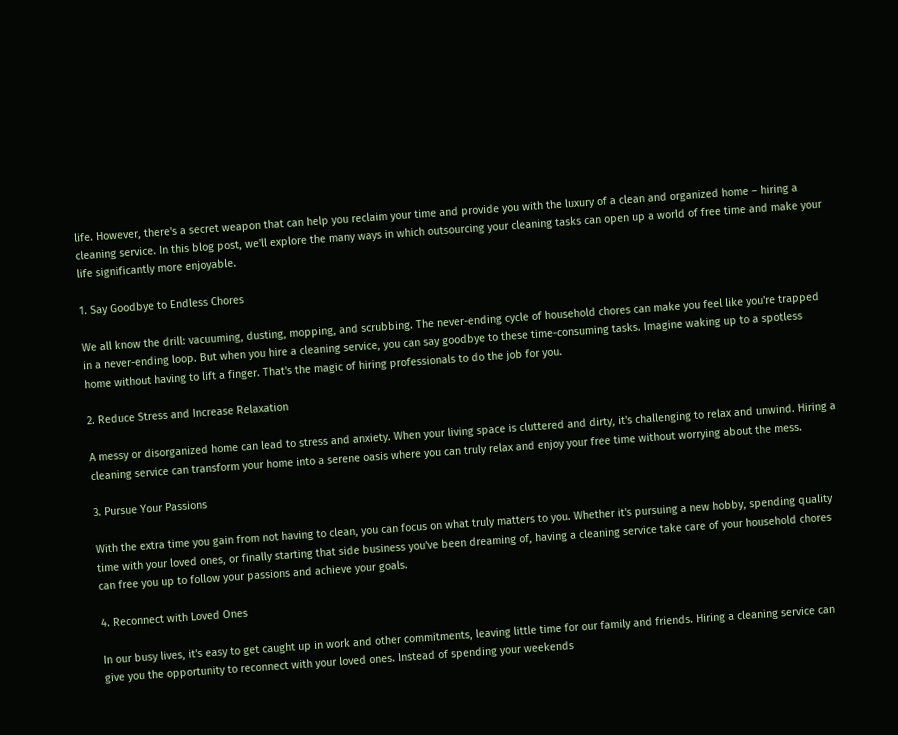life. However, there's a secret weapon that can help you reclaim your time and provide you with the luxury of a clean and organized home – hiring a cleaning service. In this blog post, we'll explore the many ways in which outsourcing your cleaning tasks can open up a world of free time and make your life significantly more enjoyable.

1. Say Goodbye to Endless Chores

We all know the drill: vacuuming, dusting, mopping, and scrubbing. The never-ending cycle of household chores can make you feel like you're trapped in a never-ending loop. But when you hire a cleaning service, you can say goodbye to these time-consuming tasks. Imagine waking up to a spotless home without having to lift a finger. That's the magic of hiring professionals to do the job for you.

2. Reduce Stress and Increase Relaxation

A messy or disorganized home can lead to stress and anxiety. When your living space is cluttered and dirty, it's challenging to relax and unwind. Hiring a cleaning service can transform your home into a serene oasis where you can truly relax and enjoy your free time without worrying about the mess.

3. Pursue Your Passions

With the extra time you gain from not having to clean, you can focus on what truly matters to you. Whether it's pursuing a new hobby, spending quality time with your loved ones, or finally starting that side business you've been dreaming of, having a cleaning service take care of your household chores can free you up to follow your passions and achieve your goals.

4. Reconnect with Loved Ones

In our busy lives, it's easy to get caught up in work and other commitments, leaving little time for our family and friends. Hiring a cleaning service can give you the opportunity to reconnect with your loved ones. Instead of spending your weekends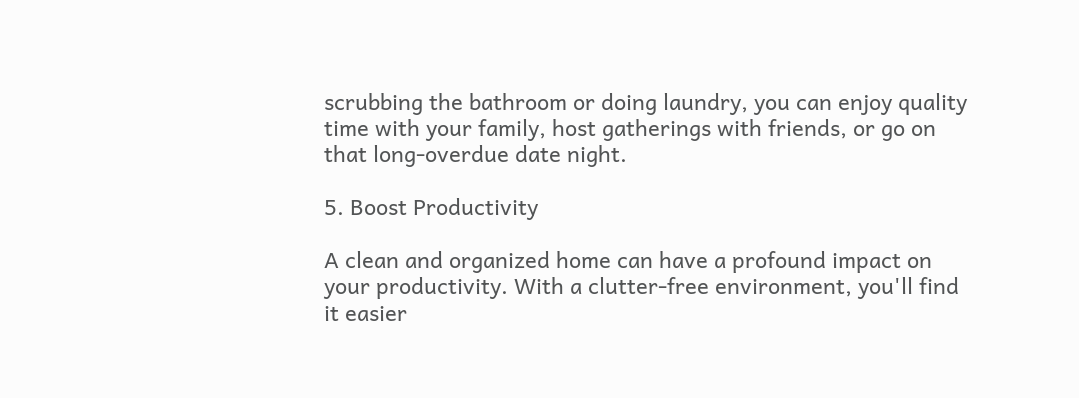scrubbing the bathroom or doing laundry, you can enjoy quality time with your family, host gatherings with friends, or go on that long-overdue date night.

5. Boost Productivity

A clean and organized home can have a profound impact on your productivity. With a clutter-free environment, you'll find it easier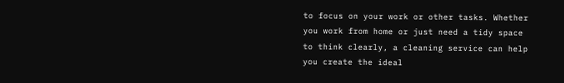to focus on your work or other tasks. Whether you work from home or just need a tidy space to think clearly, a cleaning service can help you create the ideal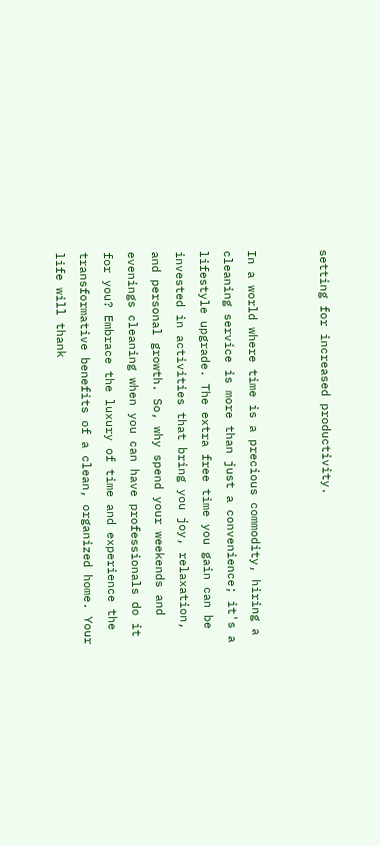setting for increased productivity.


In a world where time is a precious commodity, hiring a cleaning service is more than just a convenience; it's a lifestyle upgrade. The extra free time you gain can be invested in activities that bring you joy, relaxation, and personal growth. So, why spend your weekends and evenings cleaning when you can have professionals do it for you? Embrace the luxury of time and experience the transformative benefits of a clean, organized home. Your life will thank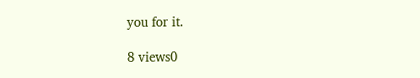you for it.

8 views0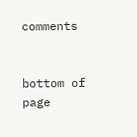comments


bottom of page